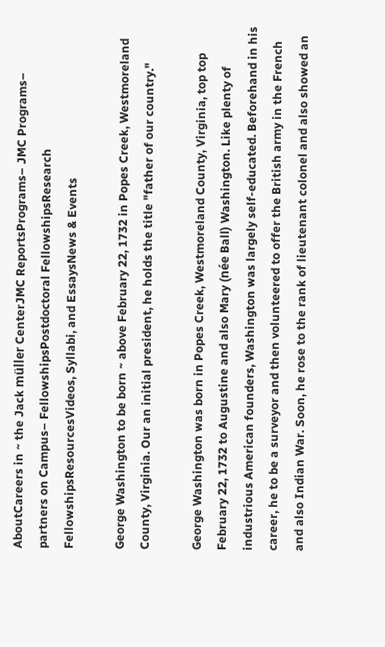AboutCareers in ~ the Jack müller CenterJMC ReportsPrograms– JMC Programs– partners on Campus– FellowshipsPostdoctoral FellowshipsResearch FellowshipsResourcesVideos, Syllabi, and EssaysNews & Events

George Washington to be born ~ above February 22, 1732 in Popes Creek, Westmoreland County, Virginia. Our an initial president, he holds the title "father of our country."

George Washington was born in Popes Creek, Westmoreland County, Virginia, top top February 22, 1732 to Augustine and also Mary (née Ball) Washington. Like plenty of industrious American founders, Washington was largely self-educated. Beforehand in his career, he to be a surveyor and then volunteered to offer the British army in the French and also Indian War. Soon, he rose to the rank of lieutenant colonel and also showed an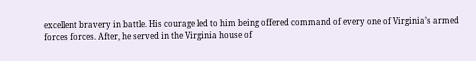excellent bravery in battle. His courage led to him being offered command of every one of Virginia’s armed forces forces. After, he served in the Virginia house of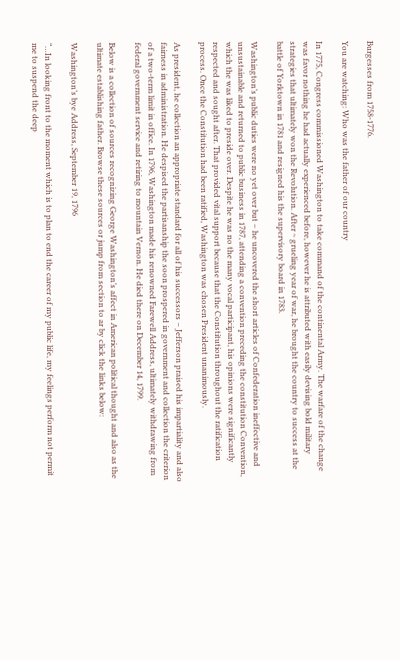Burgesses from 1758-1776.

You are watching: Who was the father of our country

In 1775, Congress commissioned Washington to take command of the continental Army. The warfare of the change was favor nothing he had actually experienced before, however he is attributed with easily devising bold military strategies that ultimately won the Revolution. After ~ grueling year of war, he brought the country to success at the battle of Yorktown in 1781 and resigned his the supervisory board in 1783.

Washington’s public duties were no yet over but – he uncovered the short articles of Confederation ineffective and unsustainable and returned to public business in 1787, attending a convention preceding the constitution Convention, which the was liked to preside over. Despite he was no the many vocal participant, his opinions were significantly respected and sought after. That provided vital support because that the Constitution throughout the ratification process. Once the Constitution had been ratified, Washington was chosen President unanimously.

As president, he collection an appropriate standard for all of his successors – Jefferson praised his impartiality and also fairness in administration. He despised the partisanship the soon prospered in government and collection the criterion of a two-term limit in office. In 1796, Washington made his renowned Farewell Address, ultimately withdrawing from federal government service and retiring to mountain Vernon. He died there on December 14, 1799.

Below is a collection of sources recognizing George Washington’s affect in American political thought and also as the ultimate establishing father. Browse these sources or jump from section to ar by click the links below:

Washington’s bye Address, September 19, 1796

“…In looking front to the moment which is to plan to end the career of my public life, my feelings perform not permit me to suspend the deep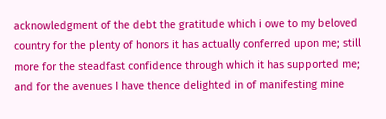acknowledgment of the debt the gratitude which i owe to my beloved country for the plenty of honors it has actually conferred upon me; still more for the steadfast confidence through which it has supported me; and for the avenues I have thence delighted in of manifesting mine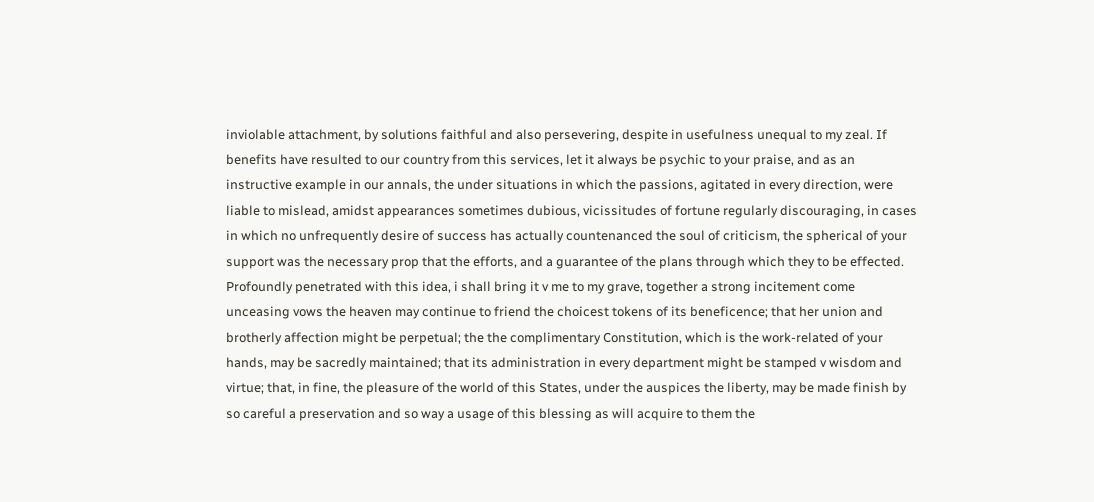inviolable attachment, by solutions faithful and also persevering, despite in usefulness unequal to my zeal. If benefits have resulted to our country from this services, let it always be psychic to your praise, and as an instructive example in our annals, the under situations in which the passions, agitated in every direction, were liable to mislead, amidst appearances sometimes dubious, vicissitudes of fortune regularly discouraging, in cases in which no unfrequently desire of success has actually countenanced the soul of criticism, the spherical of your support was the necessary prop that the efforts, and a guarantee of the plans through which they to be effected. Profoundly penetrated with this idea, i shall bring it v me to my grave, together a strong incitement come unceasing vows the heaven may continue to friend the choicest tokens of its beneficence; that her union and brotherly affection might be perpetual; the the complimentary Constitution, which is the work-related of your hands, may be sacredly maintained; that its administration in every department might be stamped v wisdom and virtue; that, in fine, the pleasure of the world of this States, under the auspices the liberty, may be made finish by so careful a preservation and so way a usage of this blessing as will acquire to them the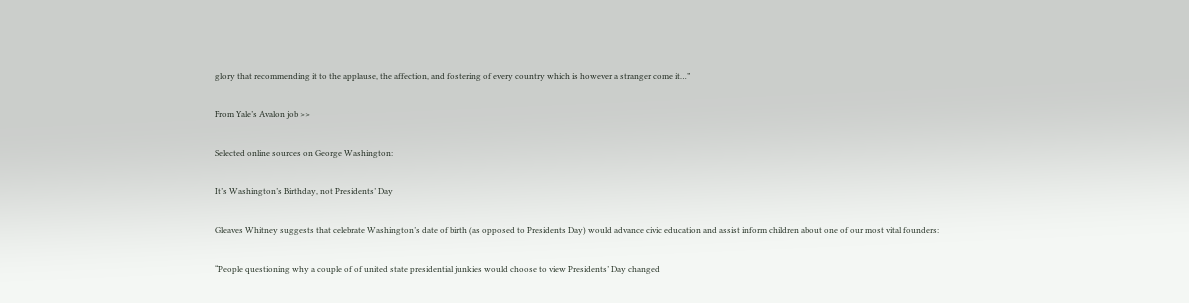glory that recommending it to the applause, the affection, and fostering of every country which is however a stranger come it…”

From Yale’s Avalon job >>

Selected online sources on George Washington:

It’s Washington’s Birthday, not Presidents’ Day

Gleaves Whitney suggests that celebrate Washington’s date of birth (as opposed to Presidents Day) would advance civic education and assist inform children about one of our most vital founders:

“People questioning why a couple of of united state presidential junkies would choose to view Presidents’ Day changed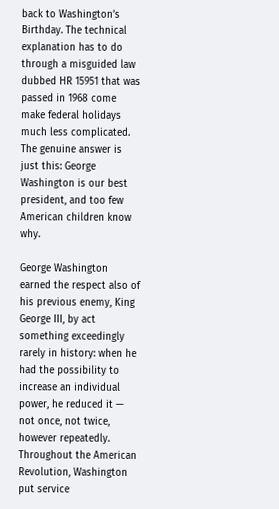back to Washington’s Birthday. The technical explanation has to do through a misguided law dubbed HR 15951 that was passed in 1968 come make federal holidays much less complicated. The genuine answer is just this: George Washington is our best president, and too few American children know why.

George Washington earned the respect also of his previous enemy, King George III, by act something exceedingly rarely in history: when he had the possibility to increase an individual power, he reduced it — not once, not twice, however repeatedly. Throughout the American Revolution, Washington put service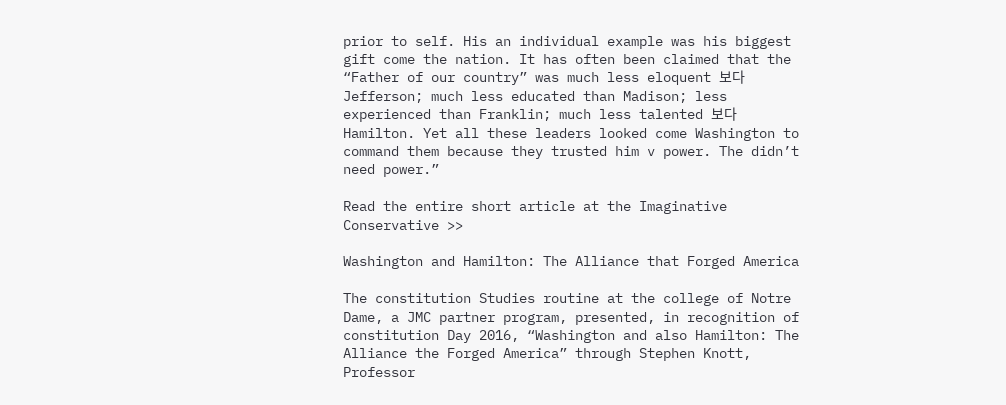prior to self. His an individual example was his biggest gift come the nation. It has often been claimed that the “Father of our country” was much less eloquent 보다 Jefferson; much less educated than Madison; less experienced than Franklin; much less talented 보다 Hamilton. Yet all these leaders looked come Washington to command them because they trusted him v power. The didn’t need power.”

Read the entire short article at the Imaginative Conservative >>

Washington and Hamilton: The Alliance that Forged America

The constitution Studies routine at the college of Notre Dame, a JMC partner program, presented, in recognition of constitution Day 2016, “Washington and also Hamilton: The Alliance the Forged America” through Stephen Knott, Professor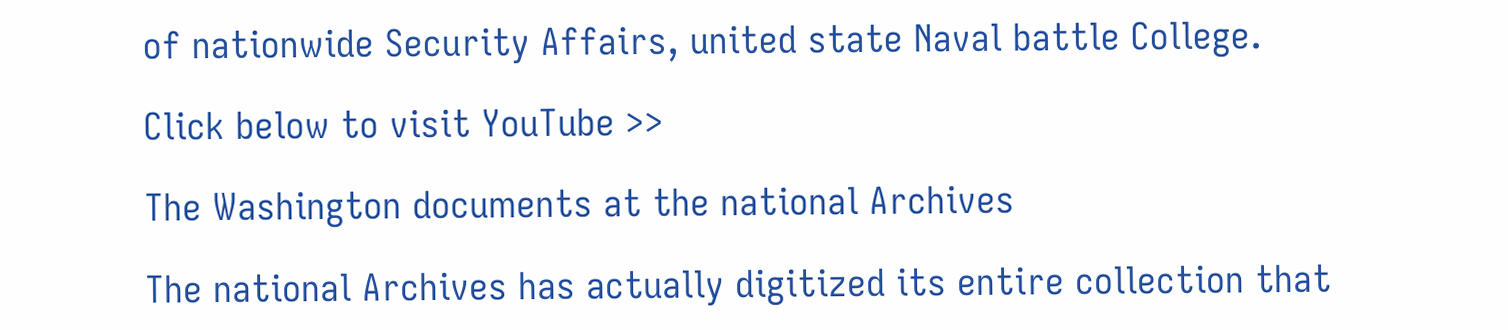of nationwide Security Affairs, united state Naval battle College.

Click below to visit YouTube >>

The Washington documents at the national Archives

The national Archives has actually digitized its entire collection that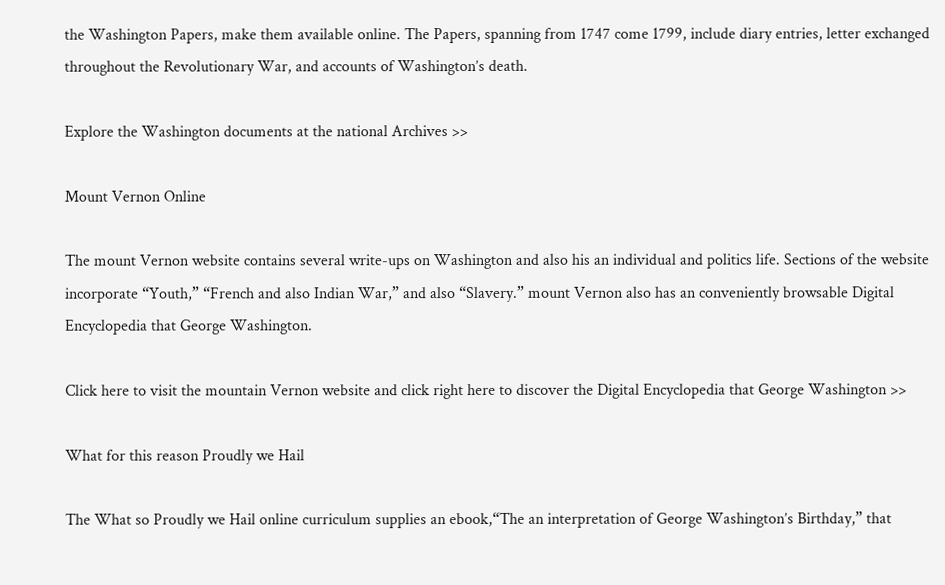the Washington Papers, make them available online. The Papers, spanning from 1747 come 1799, include diary entries, letter exchanged throughout the Revolutionary War, and accounts of Washington’s death.

Explore the Washington documents at the national Archives >>

Mount Vernon Online

The mount Vernon website contains several write-ups on Washington and also his an individual and politics life. Sections of the website incorporate “Youth,” “French and also Indian War,” and also “Slavery.” mount Vernon also has an conveniently browsable Digital Encyclopedia that George Washington.

Click here to visit the mountain Vernon website and click right here to discover the Digital Encyclopedia that George Washington >>

What for this reason Proudly we Hail

The What so Proudly we Hail online curriculum supplies an ebook,“The an interpretation of George Washington’s Birthday,” that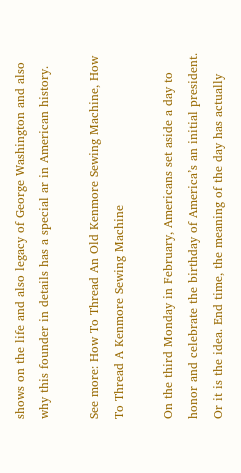shows on the life and also legacy of George Washington and also why this founder in details has a special ar in American history.

See more: How To Thread An Old Kenmore Sewing Machine, How To Thread A Kenmore Sewing Machine

On the third Monday in February, Americans set aside a day to honor and celebrate the birthday of America’s an initial president. Or it is the idea. End time, the meaning of the day has actually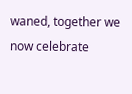waned, together we now celebrate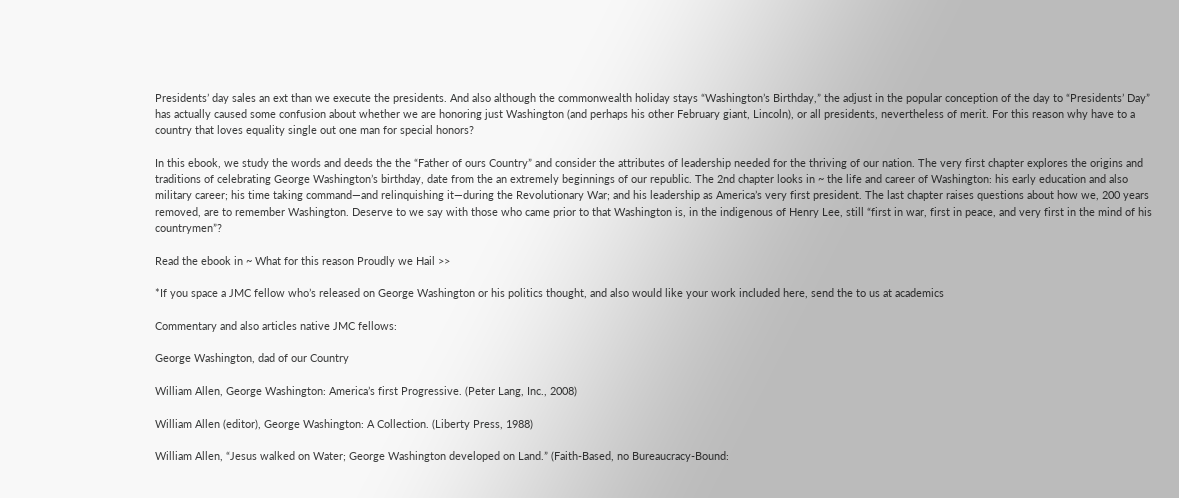Presidents’ day sales an ext than we execute the presidents. And also although the commonwealth holiday stays “Washington’s Birthday,” the adjust in the popular conception of the day to “Presidents’ Day” has actually caused some confusion about whether we are honoring just Washington (and perhaps his other February giant, Lincoln), or all presidents, nevertheless of merit. For this reason why have to a country that loves equality single out one man for special honors?

In this ebook, we study the words and deeds the the “Father of ours Country” and consider the attributes of leadership needed for the thriving of our nation. The very first chapter explores the origins and traditions of celebrating George Washington’s birthday, date from the an extremely beginnings of our republic. The 2nd chapter looks in ~ the life and career of Washington: his early education and also military career; his time taking command—and relinquishing it—during the Revolutionary War; and his leadership as America’s very first president. The last chapter raises questions about how we, 200 years removed, are to remember Washington. Deserve to we say with those who came prior to that Washington is, in the indigenous of Henry Lee, still “first in war, first in peace, and very first in the mind of his countrymen”?

Read the ebook in ~ What for this reason Proudly we Hail >>

*If you space a JMC fellow who’s released on George Washington or his politics thought, and also would like your work included here, send the to us at academics

Commentary and also articles native JMC fellows:

George Washington, dad of our Country

William Allen, George Washington: America’s first Progressive. (Peter Lang, Inc., 2008)

William Allen (editor), George Washington: A Collection. (Liberty Press, 1988)

William Allen, “Jesus walked on Water; George Washington developed on Land.” (Faith-Based, no Bureaucracy-Bound: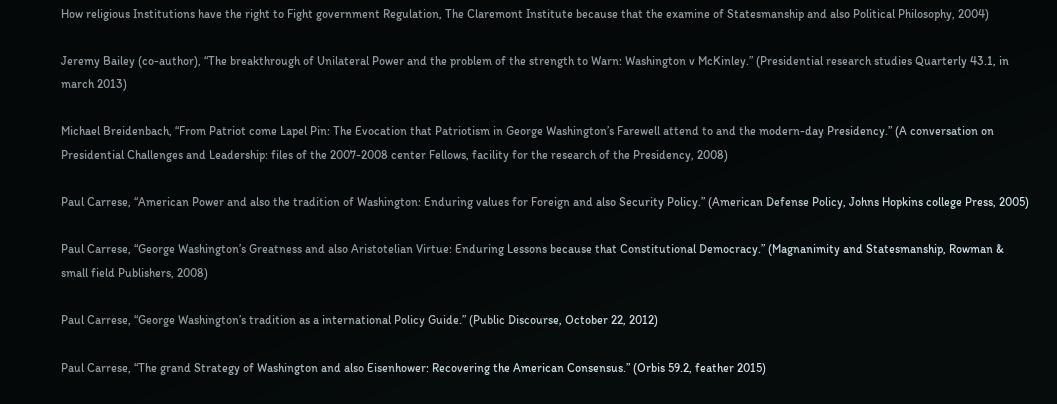How religious Institutions have the right to Fight government Regulation, The Claremont Institute because that the examine of Statesmanship and also Political Philosophy, 2004)

Jeremy Bailey (co-author), “The breakthrough of Unilateral Power and the problem of the strength to Warn: Washington v McKinley.” (Presidential research studies Quarterly 43.1, in march 2013)

Michael Breidenbach, “From Patriot come Lapel Pin: The Evocation that Patriotism in George Washington’s Farewell attend to and the modern-day Presidency.” (A conversation on Presidential Challenges and Leadership: files of the 2007-2008 center Fellows, facility for the research of the Presidency, 2008)

Paul Carrese, “American Power and also the tradition of Washington: Enduring values for Foreign and also Security Policy.” (American Defense Policy, Johns Hopkins college Press, 2005)

Paul Carrese, “George Washington’s Greatness and also Aristotelian Virtue: Enduring Lessons because that Constitutional Democracy.” (Magnanimity and Statesmanship, Rowman & small field Publishers, 2008)

Paul Carrese, “George Washington’s tradition as a international Policy Guide.” (Public Discourse, October 22, 2012)

Paul Carrese, “The grand Strategy of Washington and also Eisenhower: Recovering the American Consensus.” (Orbis 59.2, feather 2015)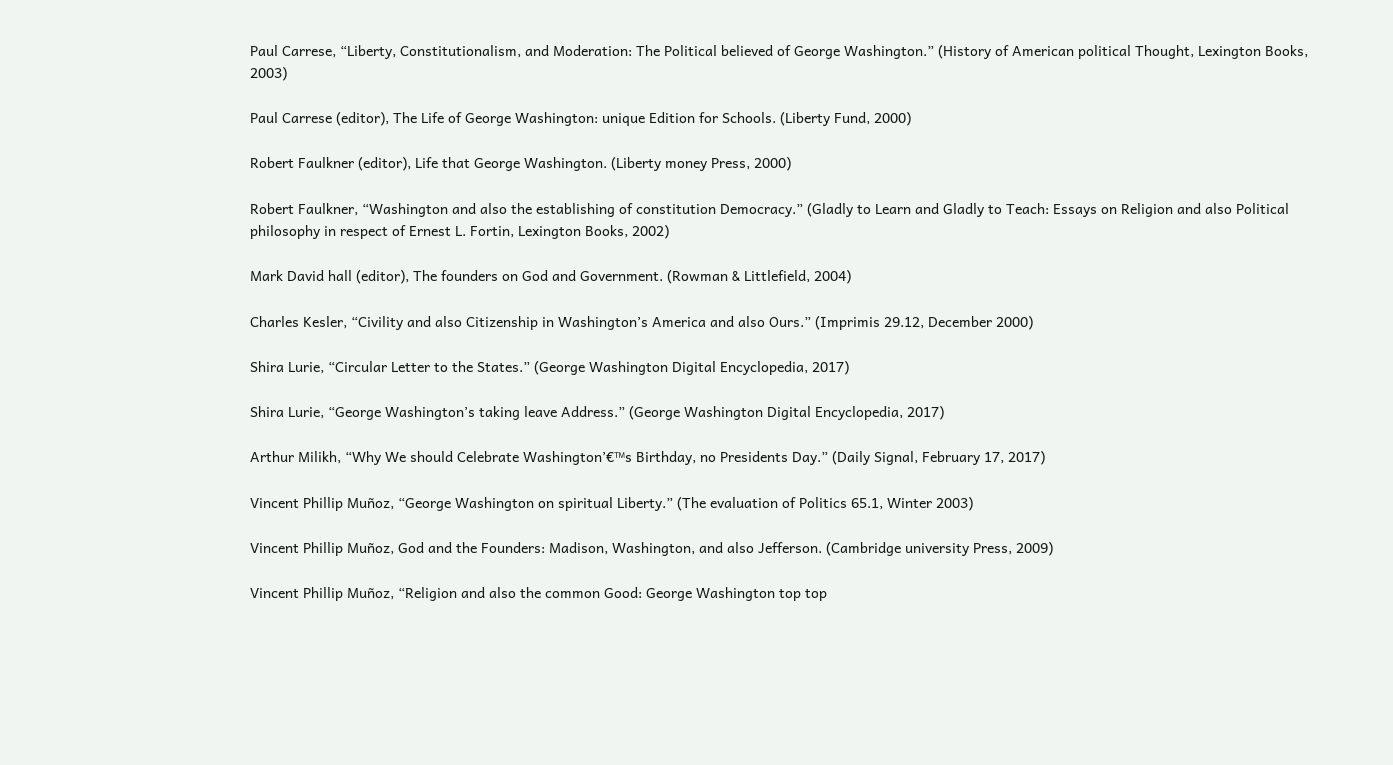Paul Carrese, “Liberty, Constitutionalism, and Moderation: The Political believed of George Washington.” (History of American political Thought, Lexington Books, 2003)

Paul Carrese (editor), The Life of George Washington: unique Edition for Schools. (Liberty Fund, 2000)

Robert Faulkner (editor), Life that George Washington. (Liberty money Press, 2000)

Robert Faulkner, “Washington and also the establishing of constitution Democracy.” (Gladly to Learn and Gladly to Teach: Essays on Religion and also Political philosophy in respect of Ernest L. Fortin, Lexington Books, 2002)

Mark David hall (editor), The founders on God and Government. (Rowman & Littlefield, 2004)

Charles Kesler, “Civility and also Citizenship in Washington’s America and also Ours.” (Imprimis 29.12, December 2000)

Shira Lurie, “Circular Letter to the States.” (George Washington Digital Encyclopedia, 2017)

Shira Lurie, “George Washington’s taking leave Address.” (George Washington Digital Encyclopedia, 2017)

Arthur Milikh, “Why We should Celebrate Washington’€™s Birthday, no Presidents Day.” (Daily Signal, February 17, 2017)

Vincent Phillip Muñoz, “George Washington on spiritual Liberty.” (The evaluation of Politics 65.1, Winter 2003)

Vincent Phillip Muñoz, God and the Founders: Madison, Washington, and also Jefferson. (Cambridge university Press, 2009)

Vincent Phillip Muñoz, “Religion and also the common Good: George Washington top top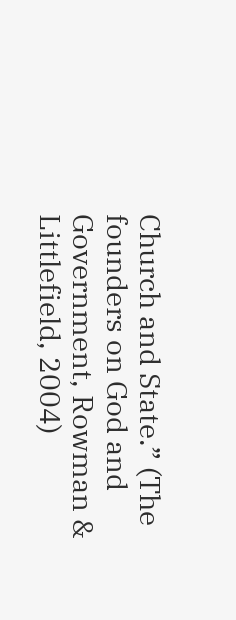Church and State.” (The founders on God and Government, Rowman & Littlefield, 2004)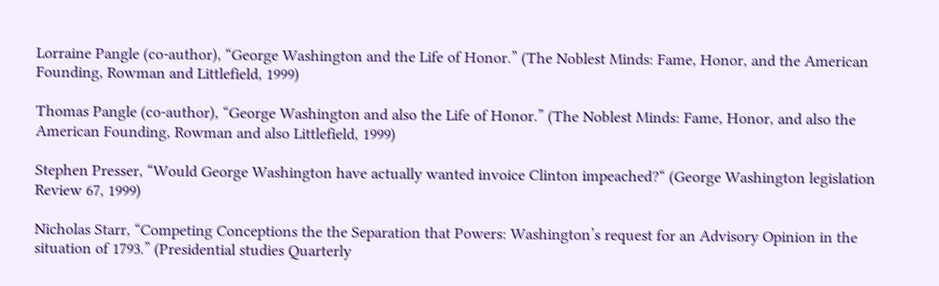Lorraine Pangle (co-author), “George Washington and the Life of Honor.” (The Noblest Minds: Fame, Honor, and the American Founding, Rowman and Littlefield, 1999)

Thomas Pangle (co-author), “George Washington and also the Life of Honor.” (The Noblest Minds: Fame, Honor, and also the American Founding, Rowman and also Littlefield, 1999)

Stephen Presser, “Would George Washington have actually wanted invoice Clinton impeached?“ (George Washington legislation Review 67, 1999)

Nicholas Starr, “Competing Conceptions the the Separation that Powers: Washington’s request for an Advisory Opinion in the situation of 1793.” (Presidential studies Quarterly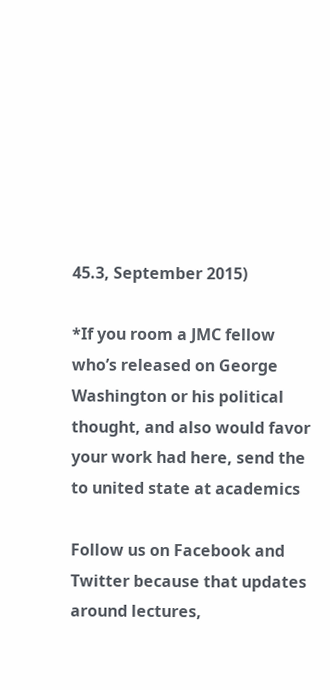45.3, September 2015)

*If you room a JMC fellow who’s released on George Washington or his political thought, and also would favor your work had here, send the to united state at academics

Follow us on Facebook and Twitter because that updates around lectures,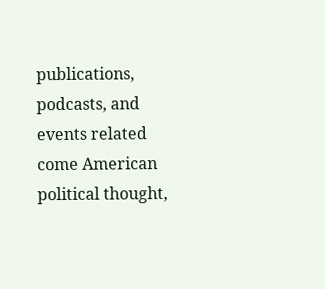publications, podcasts, and events related come American political thought,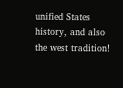unified States history, and also the west tradition!